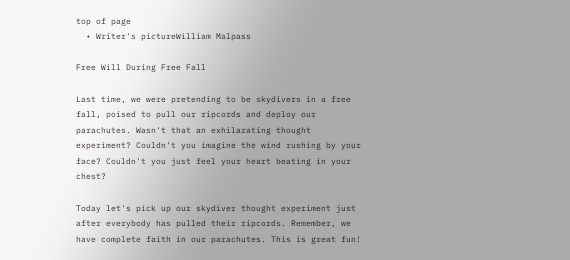top of page
  • Writer's pictureWilliam Malpass

Free Will During Free Fall

Last time, we were pretending to be skydivers in a free fall, poised to pull our ripcords and deploy our parachutes. Wasn't that an exhilarating thought experiment? Couldn't you imagine the wind rushing by your face? Couldn't you just feel your heart beating in your chest?

Today let's pick up our skydiver thought experiment just after everybody has pulled their ripcords. Remember, we have complete faith in our parachutes. This is great fun!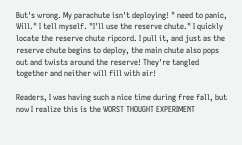But's wrong. My parachute isn't deploying! " need to panic, Will." I tell myself. "I'll use the reserve chute." I quickly locate the reserve chute ripcord. I pull it, and just as the reserve chute begins to deploy, the main chute also pops out and twists around the reserve! They're tangled together and neither will fill with air!

Readers, I was having such a nice time during free fall, but now I realize this is the WORST THOUGHT EXPERIMENT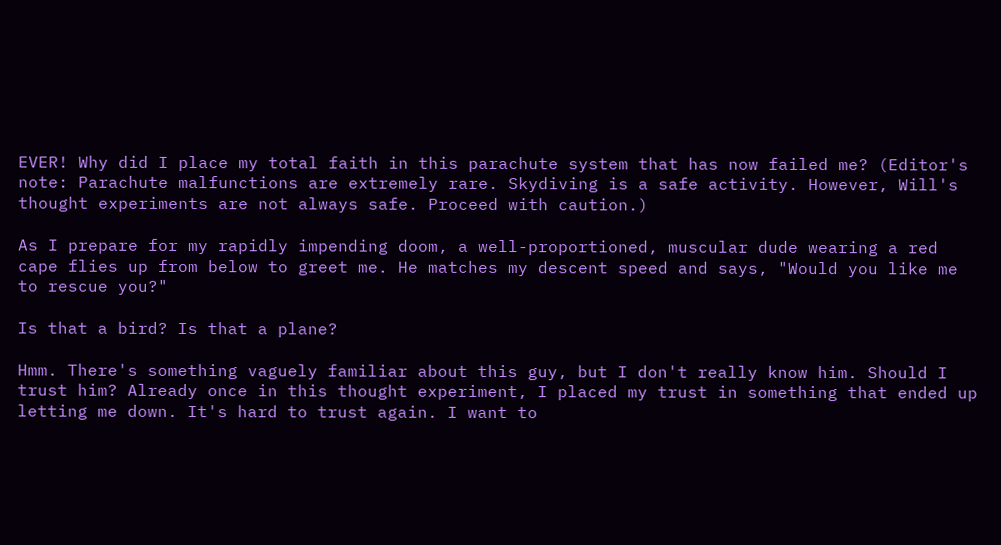EVER! Why did I place my total faith in this parachute system that has now failed me? (Editor's note: Parachute malfunctions are extremely rare. Skydiving is a safe activity. However, Will's thought experiments are not always safe. Proceed with caution.)

As I prepare for my rapidly impending doom, a well-proportioned, muscular dude wearing a red cape flies up from below to greet me. He matches my descent speed and says, "Would you like me to rescue you?"

Is that a bird? Is that a plane?

Hmm. There's something vaguely familiar about this guy, but I don't really know him. Should I trust him? Already once in this thought experiment, I placed my trust in something that ended up letting me down. It's hard to trust again. I want to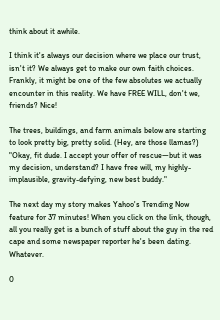think about it awhile.

I think it's always our decision where we place our trust, isn't it? We always get to make our own faith choices. Frankly, it might be one of the few absolutes we actually encounter in this reality. We have FREE WILL, don't we, friends? Nice!

The trees, buildings, and farm animals below are starting to look pretty big, pretty solid. (Hey, are those llamas?) "Okay, fit dude. I accept your offer of rescue—but it was my decision, understand? I have free will, my highly-implausible, gravity-defying, new best buddy."

The next day my story makes Yahoo's Trending Now feature for 37 minutes! When you click on the link, though, all you really get is a bunch of stuff about the guy in the red cape and some newspaper reporter he's been dating. Whatever.

0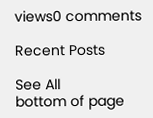views0 comments

Recent Posts

See All
bottom of page